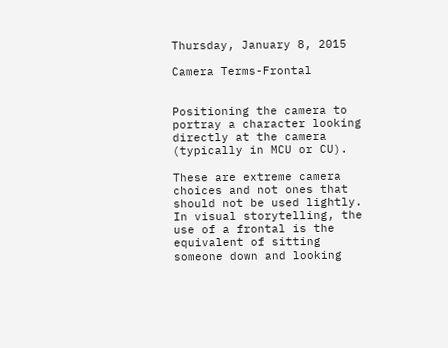Thursday, January 8, 2015

Camera Terms-Frontal


Positioning the camera to portray a character looking directly at the camera (typically in MCU or CU).

These are extreme camera choices and not ones that should not be used lightly.  In visual storytelling, the use of a frontal is the equivalent of sitting someone down and looking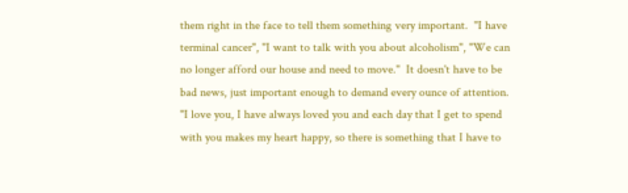them right in the face to tell them something very important.  "I have terminal cancer", "I want to talk with you about alcoholism", "We can no longer afford our house and need to move."  It doesn't have to be bad news, just important enough to demand every ounce of attention. "I love you, I have always loved you and each day that I get to spend with you makes my heart happy, so there is something that I have to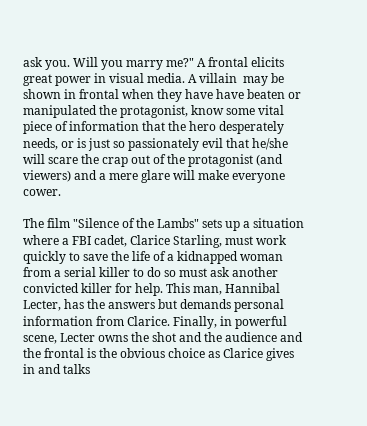ask you. Will you marry me?" A frontal elicits great power in visual media. A villain  may be shown in frontal when they have have beaten or manipulated the protagonist, know some vital piece of information that the hero desperately needs, or is just so passionately evil that he/she will scare the crap out of the protagonist (and viewers) and a mere glare will make everyone cower.

The film "Silence of the Lambs" sets up a situation where a FBI cadet, Clarice Starling, must work quickly to save the life of a kidnapped woman from a serial killer to do so must ask another convicted killer for help. This man, Hannibal Lecter, has the answers but demands personal information from Clarice. Finally, in powerful scene, Lecter owns the shot and the audience and the frontal is the obvious choice as Clarice gives in and talks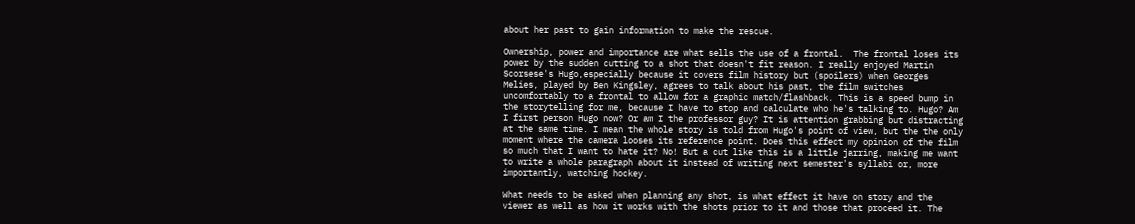about her past to gain information to make the rescue.

Ownership, power and importance are what sells the use of a frontal.  The frontal loses its power by the sudden cutting to a shot that doesn't fit reason. I really enjoyed Martin Scorsese's Hugo,especially because it covers film history but (spoilers) when Georges Melies, played by Ben Kingsley, agrees to talk about his past, the film switches uncomfortably to a frontal to allow for a graphic match/flashback. This is a speed bump in the storytelling for me, because I have to stop and calculate who he's talking to. Hugo? Am I first person Hugo now? Or am I the professor guy? It is attention grabbing but distracting at the same time. I mean the whole story is told from Hugo's point of view, but the the only moment where the camera looses its reference point. Does this effect my opinion of the film so much that I want to hate it? No! But a cut like this is a little jarring, making me want to write a whole paragraph about it instead of writing next semester's syllabi or, more importantly, watching hockey.

What needs to be asked when planning any shot, is what effect it have on story and the viewer as well as how it works with the shots prior to it and those that proceed it. The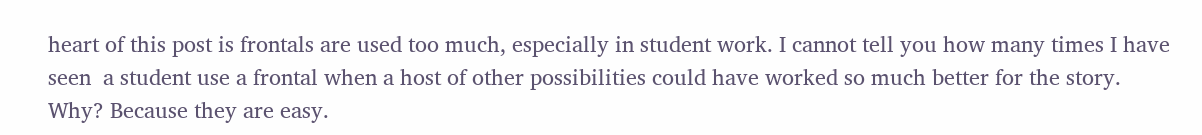heart of this post is frontals are used too much, especially in student work. I cannot tell you how many times I have seen  a student use a frontal when a host of other possibilities could have worked so much better for the story. Why? Because they are easy.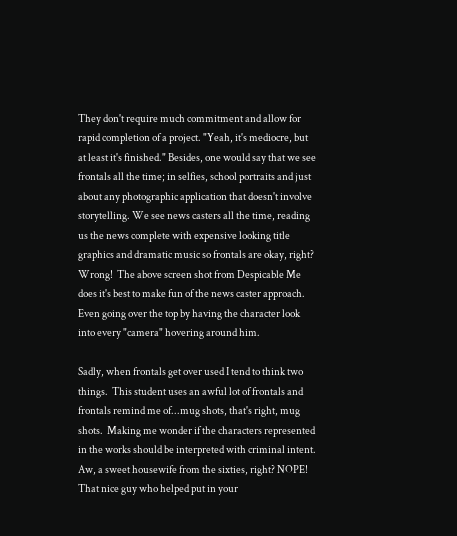They don't require much commitment and allow for rapid completion of a project. "Yeah, it's mediocre, but at least it's finished." Besides, one would say that we see frontals all the time; in selfies, school portraits and just about any photographic application that doesn't involve storytelling. We see news casters all the time, reading us the news complete with expensive looking title graphics and dramatic music so frontals are okay, right?
Wrong!  The above screen shot from Despicable Me does it's best to make fun of the news caster approach.  Even going over the top by having the character look into every "camera" hovering around him.

Sadly, when frontals get over used I tend to think two things.  This student uses an awful lot of frontals and frontals remind me of...mug shots, that's right, mug shots.  Making me wonder if the characters represented in the works should be interpreted with criminal intent.
Aw, a sweet housewife from the sixties, right? NOPE!
That nice guy who helped put in your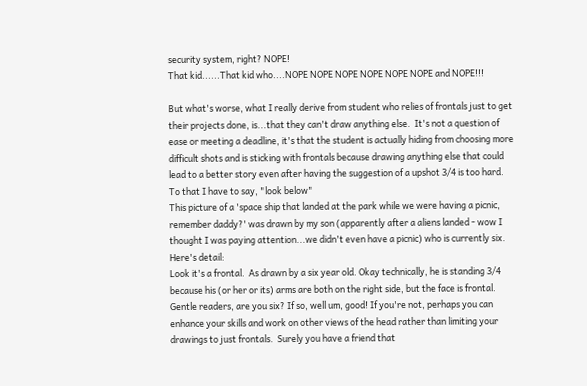security system, right? NOPE!
That kid......That kid who....NOPE NOPE NOPE NOPE NOPE NOPE and NOPE!!!

But what's worse, what I really derive from student who relies of frontals just to get their projects done, is...that they can't draw anything else.  It's not a question of ease or meeting a deadline, it's that the student is actually hiding from choosing more difficult shots and is sticking with frontals because drawing anything else that could lead to a better story even after having the suggestion of a upshot 3/4 is too hard.  To that I have to say, "look below"
This picture of a 'space ship that landed at the park while we were having a picnic, remember daddy?' was drawn by my son (apparently after a aliens landed - wow I thought I was paying attention...we didn't even have a picnic) who is currently six. Here's detail:
Look it's a frontal.  As drawn by a six year old. Okay technically, he is standing 3/4 because his (or her or its) arms are both on the right side, but the face is frontal.  Gentle readers, are you six? If so, well um, good! If you're not, perhaps you can enhance your skills and work on other views of the head rather than limiting your drawings to just frontals.  Surely you have a friend that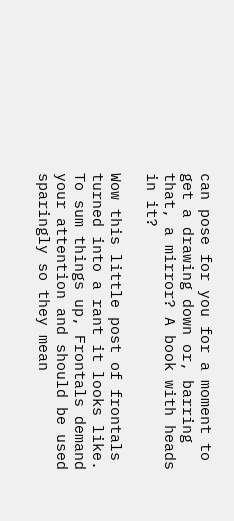can pose for you for a moment to get a drawing down or, barring that, a mirror? A book with heads in it?

Wow this little post of frontals turned into a rant it looks like.  To sum things up, Frontals demand your attention and should be used sparingly so they mean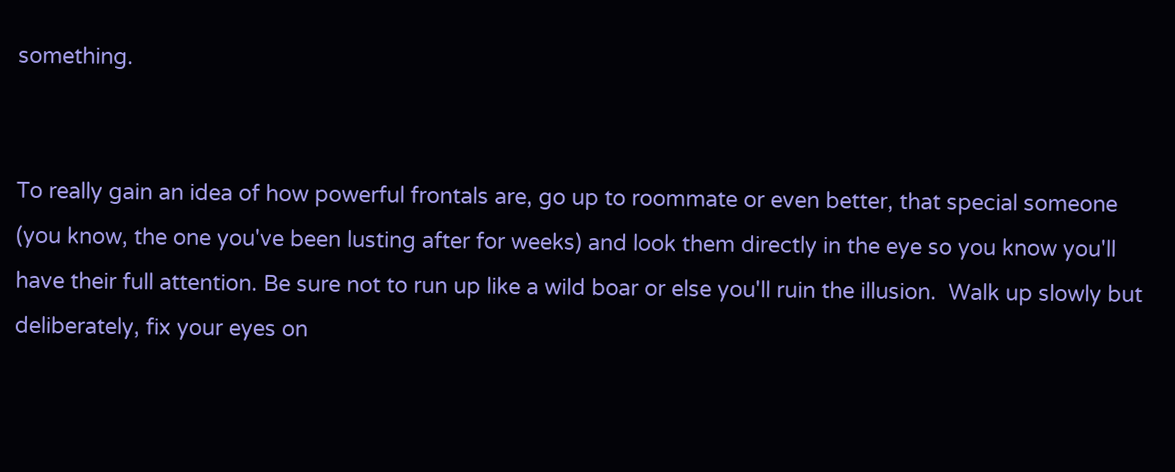something.


To really gain an idea of how powerful frontals are, go up to roommate or even better, that special someone (you know, the one you've been lusting after for weeks) and look them directly in the eye so you know you'll have their full attention. Be sure not to run up like a wild boar or else you'll ruin the illusion.  Walk up slowly but deliberately, fix your eyes on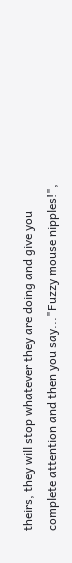theirs, they will stop whatever they are doing and give you complete attention and then you say..."Fuzzy mouse nipples!",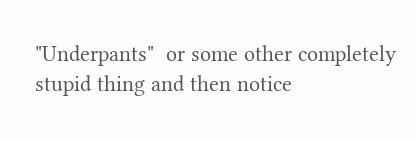"Underpants"  or some other completely stupid thing and then notice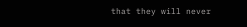that they will never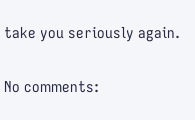take you seriously again.

No comments: